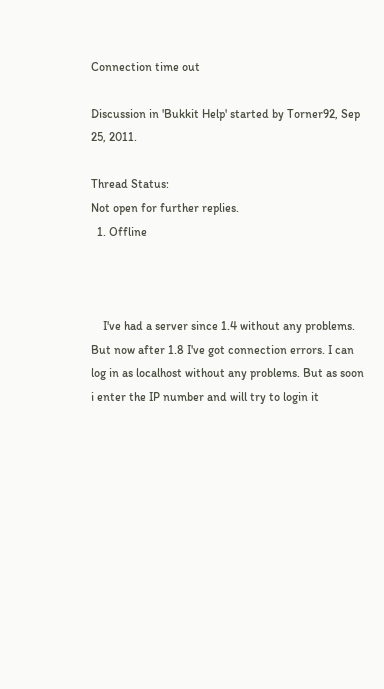Connection time out

Discussion in 'Bukkit Help' started by Torner92, Sep 25, 2011.

Thread Status:
Not open for further replies.
  1. Offline



    I've had a server since 1.4 without any problems. But now after 1.8 I've got connection errors. I can log in as localhost without any problems. But as soon i enter the IP number and will try to login it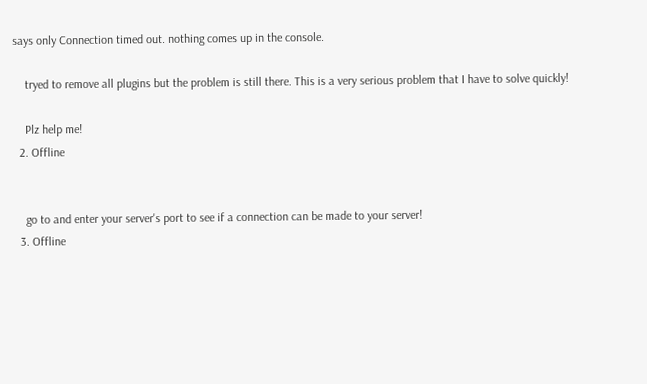says only Connection timed out. nothing comes up in the console.

    tryed to remove all plugins but the problem is still there. This is a very serious problem that I have to solve quickly!

    Plz help me!
  2. Offline


    go to and enter your server's port to see if a connection can be made to your server!
  3. Offline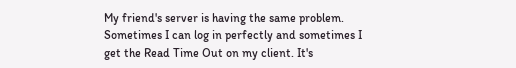My friend's server is having the same problem. Sometimes I can log in perfectly and sometimes I get the Read Time Out on my client. It's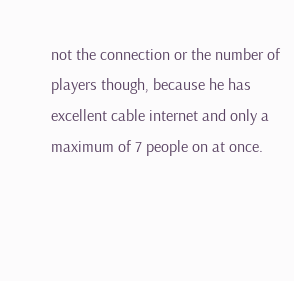not the connection or the number of players though, because he has excellent cable internet and only a maximum of 7 people on at once.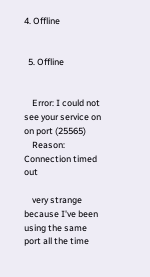4. Offline


  5. Offline


    Error: I could not see your service on on port (25565)
    Reason: Connection timed out

    very strange because I've been using the same port all the time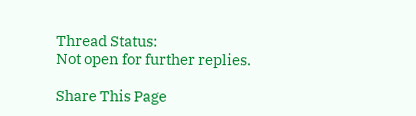Thread Status:
Not open for further replies.

Share This Page